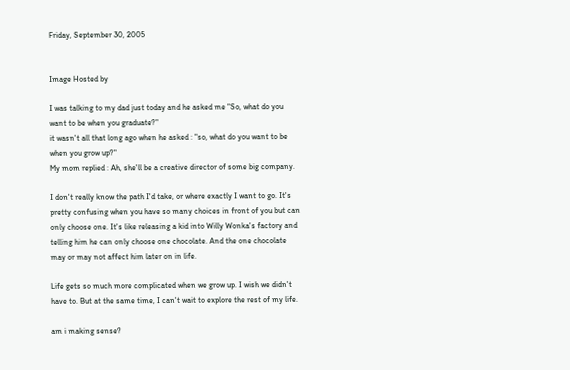Friday, September 30, 2005


Image Hosted by

I was talking to my dad just today and he asked me "So, what do you want to be when you graduate?"
it wasn't all that long ago when he asked : "so, what do you want to be when you grow up?"
My mom replied : Ah, she'll be a creative director of some big company.

I don't really know the path I'd take, or where exactly I want to go. It's pretty confusing when you have so many choices in front of you but can only choose one. It's like releasing a kid into Willy Wonka's factory and telling him he can only choose one chocolate. And the one chocolate may or may not affect him later on in life.

Life gets so much more complicated when we grow up. I wish we didn't have to. But at the same time, I can't wait to explore the rest of my life.

am i making sense?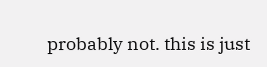probably not. this is just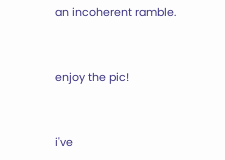an incoherent ramble.


enjoy the pic!


i've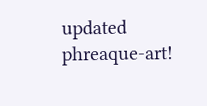updated phreaque-art!